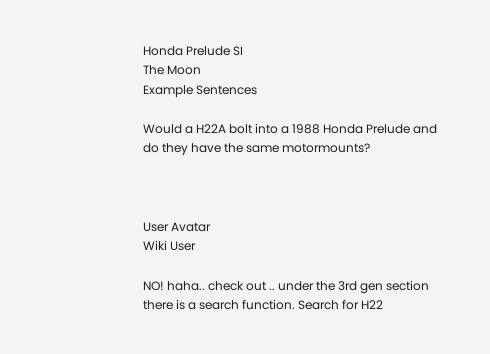Honda Prelude SI
The Moon
Example Sentences

Would a H22A bolt into a 1988 Honda Prelude and do they have the same motormounts?



User Avatar
Wiki User

NO! haha.. check out .. under the 3rd gen section there is a search function. Search for H22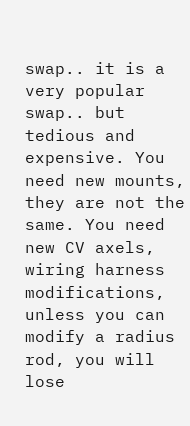swap.. it is a very popular swap.. but tedious and expensive. You need new mounts, they are not the same. You need new CV axels, wiring harness modifications, unless you can modify a radius rod, you will lose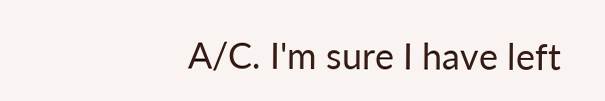A/C. I'm sure I have left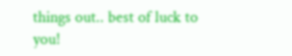things out.. best of luck to you!